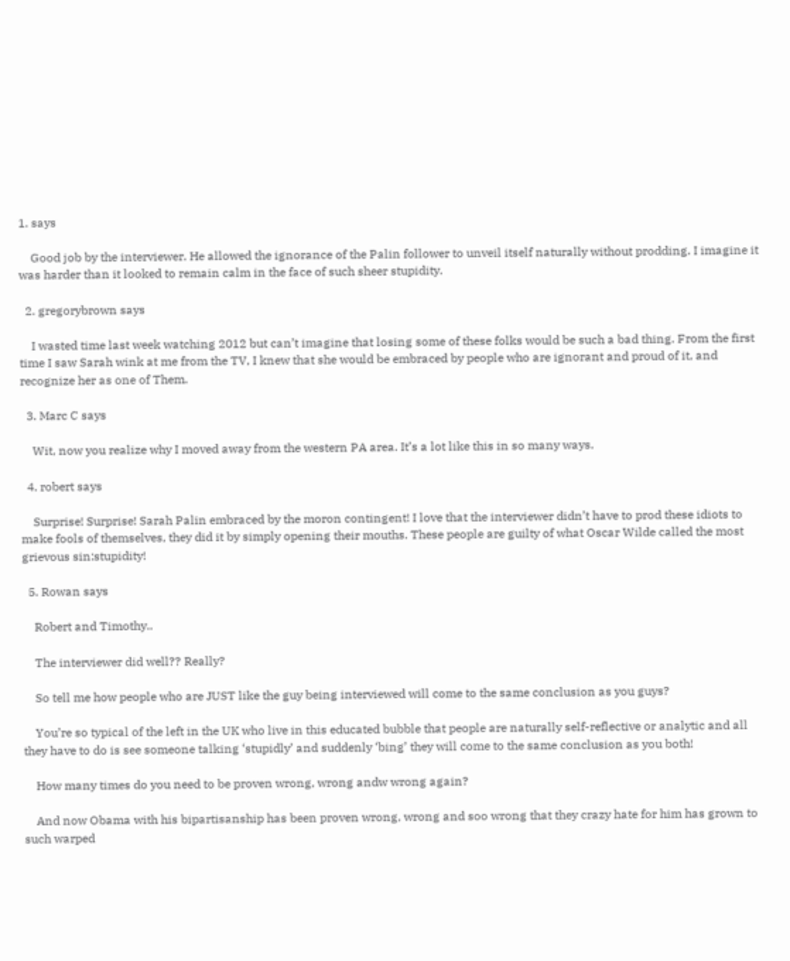1. says

    Good job by the interviewer. He allowed the ignorance of the Palin follower to unveil itself naturally without prodding. I imagine it was harder than it looked to remain calm in the face of such sheer stupidity.

  2. gregorybrown says

    I wasted time last week watching 2012 but can’t imagine that losing some of these folks would be such a bad thing. From the first time I saw Sarah wink at me from the TV, I knew that she would be embraced by people who are ignorant and proud of it, and recognize her as one of Them.

  3. Marc C says

    Wit, now you realize why I moved away from the western PA area. It’s a lot like this in so many ways.

  4. robert says

    Surprise! Surprise! Sarah Palin embraced by the moron contingent! I love that the interviewer didn’t have to prod these idiots to make fools of themselves, they did it by simply opening their mouths. These people are guilty of what Oscar Wilde called the most grievous sin:stupidity!

  5. Rowan says

    Robert and Timothy..

    The interviewer did well?? Really?

    So tell me how people who are JUST like the guy being interviewed will come to the same conclusion as you guys?

    You’re so typical of the left in the UK who live in this educated bubble that people are naturally self-reflective or analytic and all they have to do is see someone talking ‘stupidly’ and suddenly ‘bing’ they will come to the same conclusion as you both!

    How many times do you need to be proven wrong, wrong andw wrong again?

    And now Obama with his bipartisanship has been proven wrong, wrong and soo wrong that they crazy hate for him has grown to such warped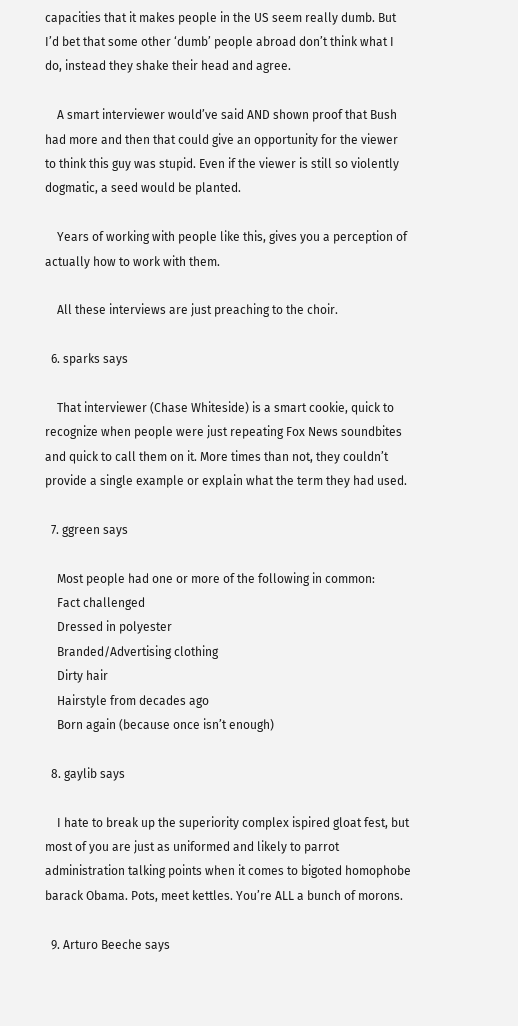capacities that it makes people in the US seem really dumb. But I’d bet that some other ‘dumb’ people abroad don’t think what I do, instead they shake their head and agree.

    A smart interviewer would’ve said AND shown proof that Bush had more and then that could give an opportunity for the viewer to think this guy was stupid. Even if the viewer is still so violently dogmatic, a seed would be planted.

    Years of working with people like this, gives you a perception of actually how to work with them.

    All these interviews are just preaching to the choir.

  6. sparks says

    That interviewer (Chase Whiteside) is a smart cookie, quick to recognize when people were just repeating Fox News soundbites and quick to call them on it. More times than not, they couldn’t provide a single example or explain what the term they had used.

  7. ggreen says

    Most people had one or more of the following in common:
    Fact challenged
    Dressed in polyester
    Branded/Advertising clothing
    Dirty hair
    Hairstyle from decades ago
    Born again (because once isn’t enough)

  8. gaylib says

    I hate to break up the superiority complex ispired gloat fest, but most of you are just as uniformed and likely to parrot administration talking points when it comes to bigoted homophobe barack Obama. Pots, meet kettles. You’re ALL a bunch of morons.

  9. Arturo Beeche says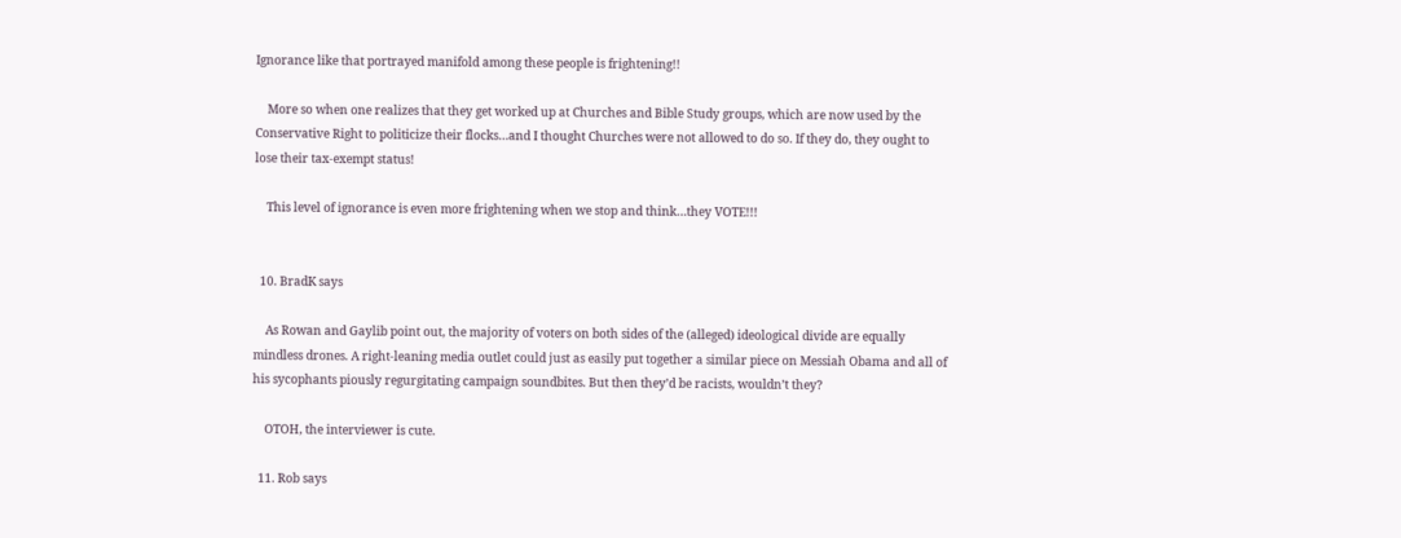Ignorance like that portrayed manifold among these people is frightening!!

    More so when one realizes that they get worked up at Churches and Bible Study groups, which are now used by the Conservative Right to politicize their flocks…and I thought Churches were not allowed to do so. If they do, they ought to lose their tax-exempt status!

    This level of ignorance is even more frightening when we stop and think…they VOTE!!!


  10. BradK says

    As Rowan and Gaylib point out, the majority of voters on both sides of the (alleged) ideological divide are equally mindless drones. A right-leaning media outlet could just as easily put together a similar piece on Messiah Obama and all of his sycophants piously regurgitating campaign soundbites. But then they’d be racists, wouldn’t they?

    OTOH, the interviewer is cute.

  11. Rob says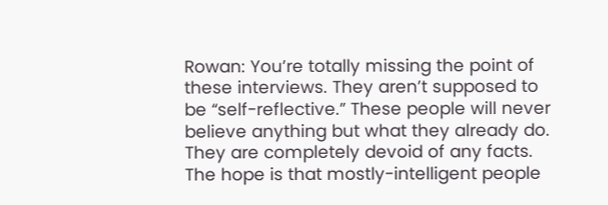Rowan: You’re totally missing the point of these interviews. They aren’t supposed to be “self-reflective.” These people will never believe anything but what they already do. They are completely devoid of any facts. The hope is that mostly-intelligent people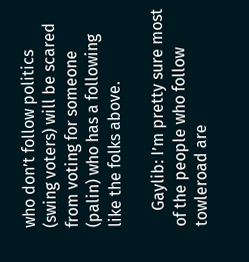who don’t follow politics (swing voters) will be scared from voting for someone (palin) who has a following like the folks above.

    Gaylib: I’m pretty sure most of the people who follow towleroad are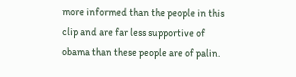more informed than the people in this clip and are far less supportive of obama than these people are of palin.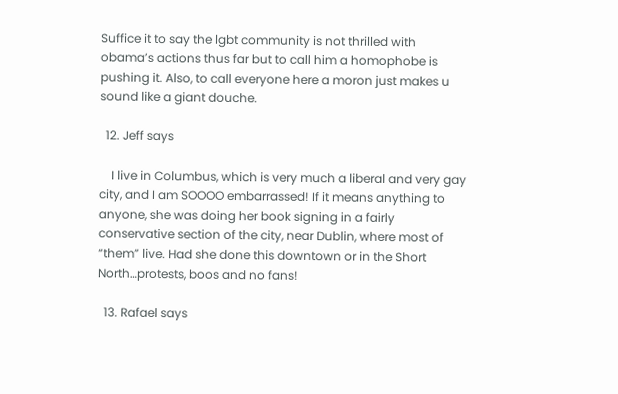Suffice it to say the lgbt community is not thrilled with obama’s actions thus far but to call him a homophobe is pushing it. Also, to call everyone here a moron just makes u sound like a giant douche.

  12. Jeff says

    I live in Columbus, which is very much a liberal and very gay city, and I am SOOOO embarrassed! If it means anything to anyone, she was doing her book signing in a fairly conservative section of the city, near Dublin, where most of “them” live. Had she done this downtown or in the Short North…protests, boos and no fans!

  13. Rafael says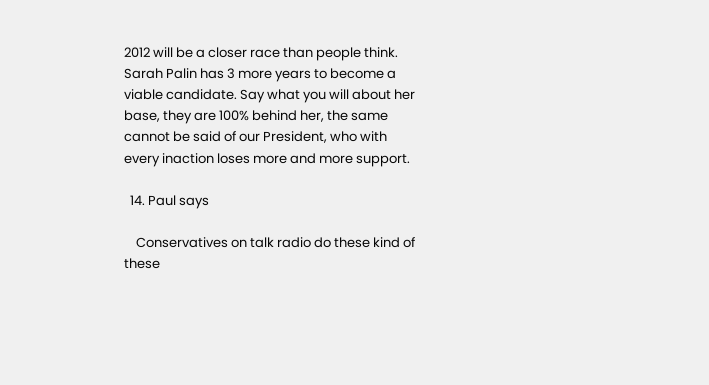2012 will be a closer race than people think. Sarah Palin has 3 more years to become a viable candidate. Say what you will about her base, they are 100% behind her, the same cannot be said of our President, who with every inaction loses more and more support.

  14. Paul says

    Conservatives on talk radio do these kind of these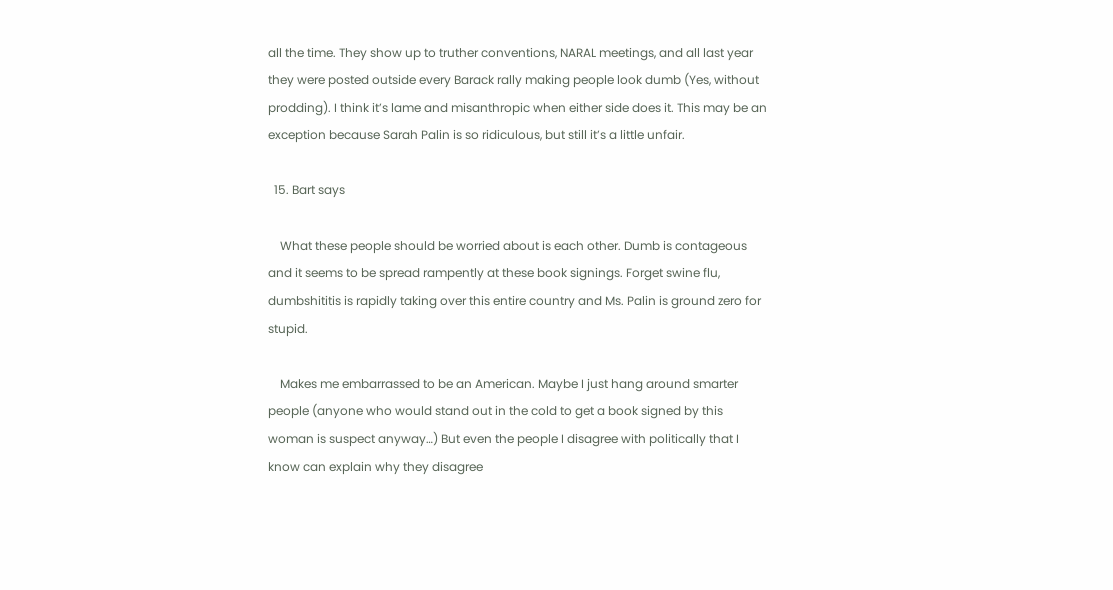all the time. They show up to truther conventions, NARAL meetings, and all last year they were posted outside every Barack rally making people look dumb (Yes, without prodding). I think it’s lame and misanthropic when either side does it. This may be an exception because Sarah Palin is so ridiculous, but still it’s a little unfair.

  15. Bart says

    What these people should be worried about is each other. Dumb is contageous and it seems to be spread rampently at these book signings. Forget swine flu, dumbshititis is rapidly taking over this entire country and Ms. Palin is ground zero for stupid.

    Makes me embarrassed to be an American. Maybe I just hang around smarter people (anyone who would stand out in the cold to get a book signed by this woman is suspect anyway…) But even the people I disagree with politically that I know can explain why they disagree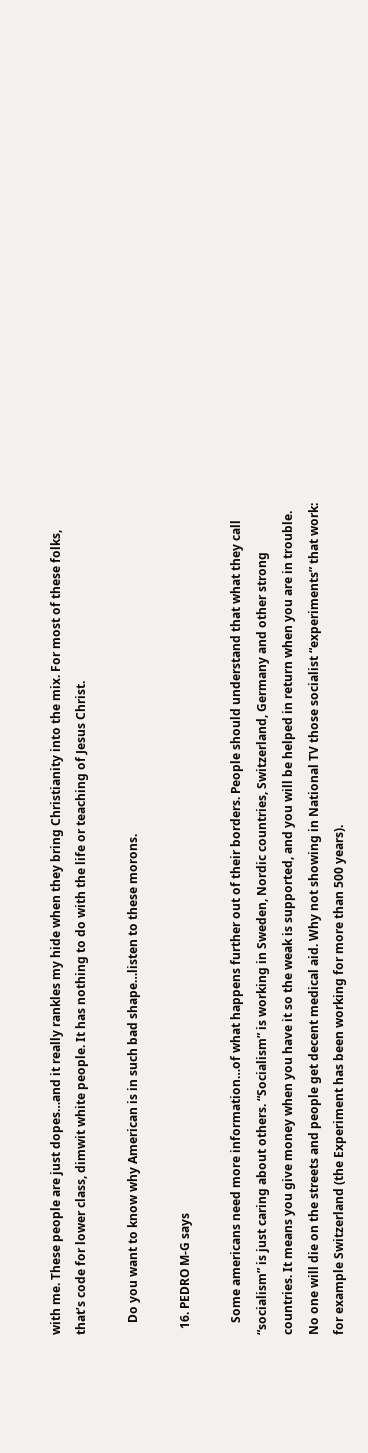with me. These people are just dopes…and it really rankles my hide when they bring Christianity into the mix. For most of these folks, that’s code for lower class, dimwit white people. It has nothing to do with the life or teaching of Jesus Christ.

    Do you want to know why American is in such bad shape…listen to these morons.

  16. PEDRO M-G says

    Some americans need more information…of what happens further out of their borders. People should understand that what they call “socialism” is just caring about others. “Socialism” is working in Sweden, Nordic countries, Switzerland, Germany and other strong countries. It means you give money when you have it so the weak is supported, and you will be helped in return when you are in trouble. No one will die on the streets and people get decent medical aid. Why not showing in National TV those socialist “experiments” that work: for example Switzerland (the Experiment has been working for more than 500 years).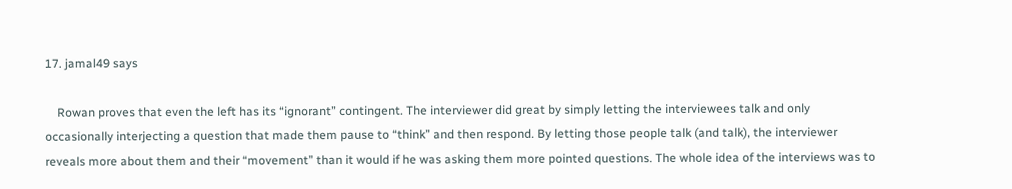17. jamal49 says

    Rowan proves that even the left has its “ignorant” contingent. The interviewer did great by simply letting the interviewees talk and only occasionally interjecting a question that made them pause to “think” and then respond. By letting those people talk (and talk), the interviewer reveals more about them and their “movement” than it would if he was asking them more pointed questions. The whole idea of the interviews was to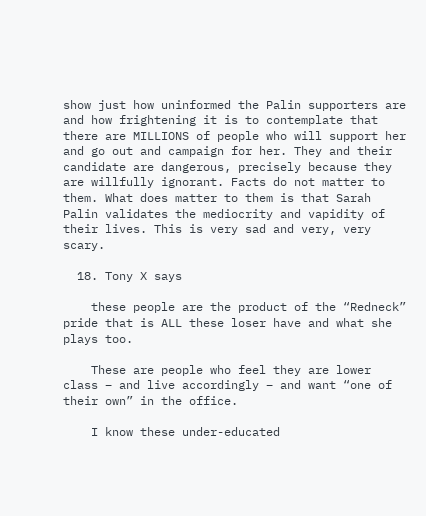show just how uninformed the Palin supporters are and how frightening it is to contemplate that there are MILLIONS of people who will support her and go out and campaign for her. They and their candidate are dangerous, precisely because they are willfully ignorant. Facts do not matter to them. What does matter to them is that Sarah Palin validates the mediocrity and vapidity of their lives. This is very sad and very, very scary.

  18. Tony X says

    these people are the product of the “Redneck” pride that is ALL these loser have and what she plays too.

    These are people who feel they are lower class – and live accordingly – and want “one of their own” in the office.

    I know these under-educated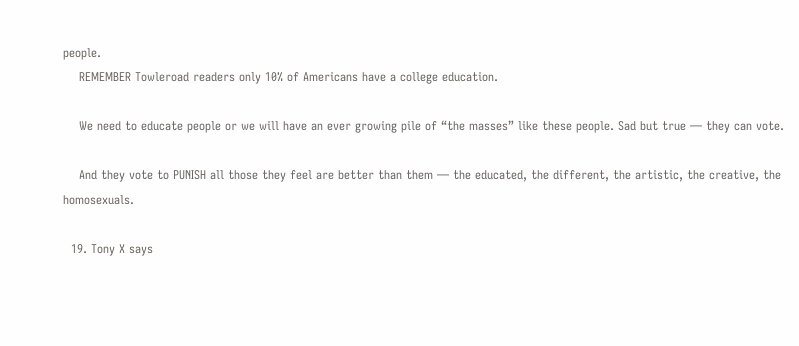people.
    REMEMBER Towleroad readers only 10% of Americans have a college education.

    We need to educate people or we will have an ever growing pile of “the masses” like these people. Sad but true — they can vote.

    And they vote to PUNISH all those they feel are better than them — the educated, the different, the artistic, the creative, the homosexuals.

  19. Tony X says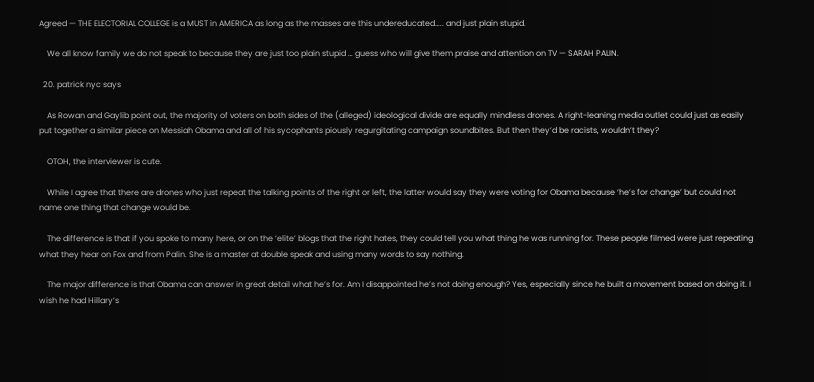Agreed — THE ELECTORIAL COLLEGE is a MUST in AMERICA as long as the masses are this undereducated….. and just plain stupid.

    We all know family we do not speak to because they are just too plain stupid … guess who will give them praise and attention on TV — SARAH PALIN.

  20. patrick nyc says

    As Rowan and Gaylib point out, the majority of voters on both sides of the (alleged) ideological divide are equally mindless drones. A right-leaning media outlet could just as easily put together a similar piece on Messiah Obama and all of his sycophants piously regurgitating campaign soundbites. But then they’d be racists, wouldn’t they?

    OTOH, the interviewer is cute.

    While I agree that there are drones who just repeat the talking points of the right or left, the latter would say they were voting for Obama because ‘he’s for change’ but could not name one thing that change would be.

    The difference is that if you spoke to many here, or on the ‘elite’ blogs that the right hates, they could tell you what thing he was running for. These people filmed were just repeating what they hear on Fox and from Palin. She is a master at double speak and using many words to say nothing.

    The major difference is that Obama can answer in great detail what he’s for. Am I disappointed he’s not doing enough? Yes, especially since he built a movement based on doing it. I wish he had Hillary’s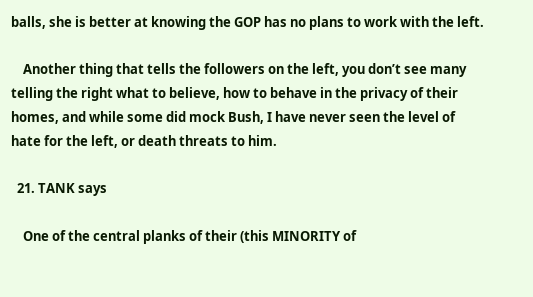balls, she is better at knowing the GOP has no plans to work with the left.

    Another thing that tells the followers on the left, you don’t see many telling the right what to believe, how to behave in the privacy of their homes, and while some did mock Bush, I have never seen the level of hate for the left, or death threats to him.

  21. TANK says

    One of the central planks of their (this MINORITY of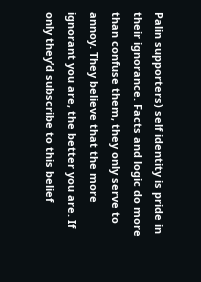Palin supporters) self identity is pride in their ignorance. Facts and logic do more than confuse them, they only serve to annoy. They believe that the more ignorant you are, the better you are. If only they’d subscribe to this belief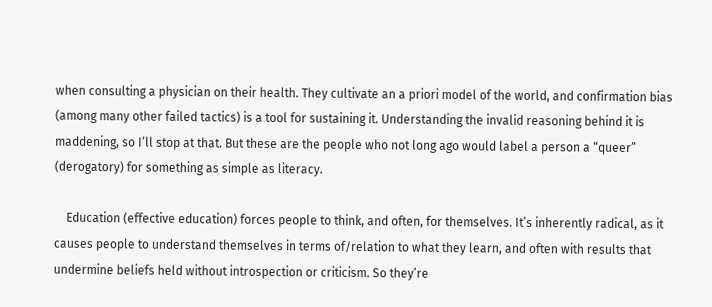when consulting a physician on their health. They cultivate an a priori model of the world, and confirmation bias (among many other failed tactics) is a tool for sustaining it. Understanding the invalid reasoning behind it is maddening, so I’ll stop at that. But these are the people who not long ago would label a person a “queer” (derogatory) for something as simple as literacy.

    Education (effective education) forces people to think, and often, for themselves. It’s inherently radical, as it causes people to understand themselves in terms of/relation to what they learn, and often with results that undermine beliefs held without introspection or criticism. So they’re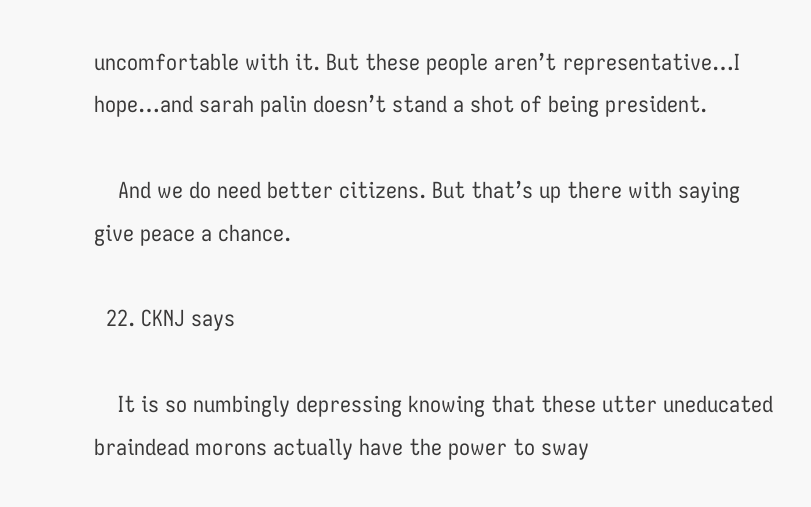uncomfortable with it. But these people aren’t representative…I hope…and sarah palin doesn’t stand a shot of being president.

    And we do need better citizens. But that’s up there with saying give peace a chance.

  22. CKNJ says

    It is so numbingly depressing knowing that these utter uneducated braindead morons actually have the power to sway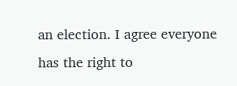an election. I agree everyone has the right to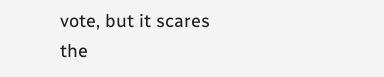vote, but it scares the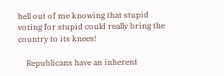hell out of me knowing that stupid voting for stupid could really bring the country to its knees!

    Republicans have an inherent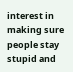interest in making sure people stay stupid and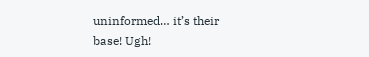uninformed… it’s their base! Ugh!